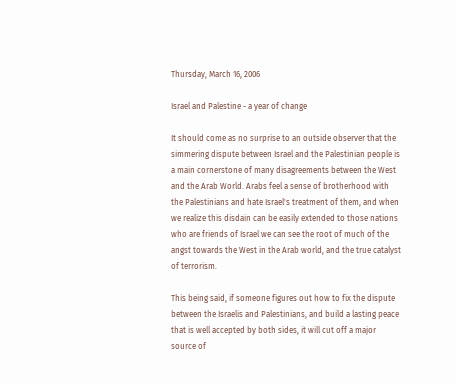Thursday, March 16, 2006

Israel and Palestine - a year of change

It should come as no surprise to an outside observer that the simmering dispute between Israel and the Palestinian people is a main cornerstone of many disagreements between the West and the Arab World. Arabs feel a sense of brotherhood with the Palestinians and hate Israel's treatment of them, and when we realize this disdain can be easily extended to those nations who are friends of Israel we can see the root of much of the angst towards the West in the Arab world, and the true catalyst of terrorism.

This being said, if someone figures out how to fix the dispute between the Israelis and Palestinians, and build a lasting peace that is well accepted by both sides, it will cut off a major source of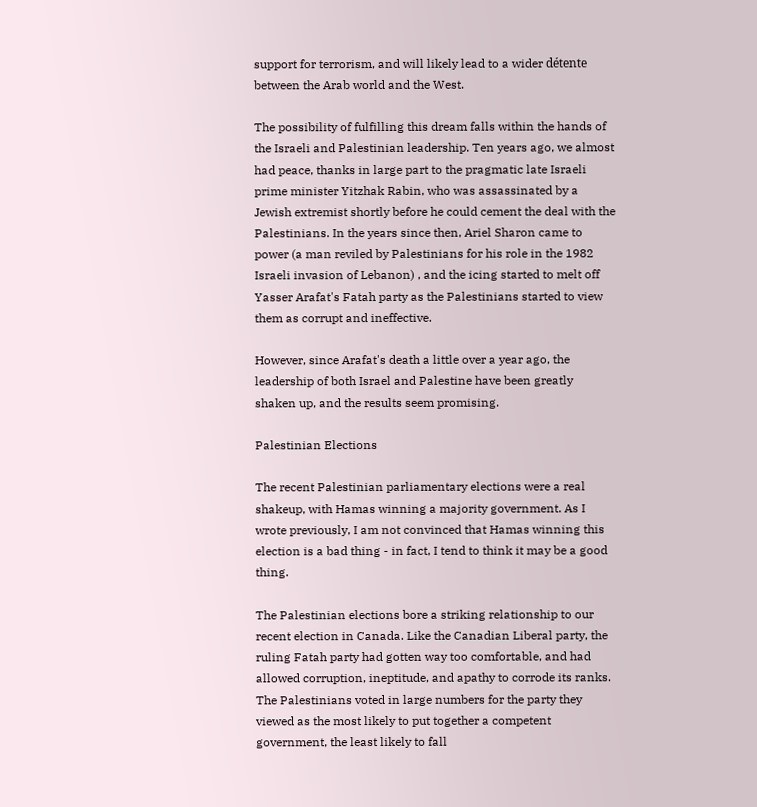support for terrorism, and will likely lead to a wider détente between the Arab world and the West.

The possibility of fulfilling this dream falls within the hands of the Israeli and Palestinian leadership. Ten years ago, we almost had peace, thanks in large part to the pragmatic late Israeli prime minister Yitzhak Rabin, who was assassinated by a Jewish extremist shortly before he could cement the deal with the Palestinians. In the years since then, Ariel Sharon came to power (a man reviled by Palestinians for his role in the 1982 Israeli invasion of Lebanon) , and the icing started to melt off Yasser Arafat's Fatah party as the Palestinians started to view them as corrupt and ineffective.

However, since Arafat's death a little over a year ago, the leadership of both Israel and Palestine have been greatly shaken up, and the results seem promising.

Palestinian Elections

The recent Palestinian parliamentary elections were a real shakeup, with Hamas winning a majority government. As I wrote previously, I am not convinced that Hamas winning this election is a bad thing - in fact, I tend to think it may be a good thing.

The Palestinian elections bore a striking relationship to our recent election in Canada. Like the Canadian Liberal party, the ruling Fatah party had gotten way too comfortable, and had allowed corruption, ineptitude, and apathy to corrode its ranks. The Palestinians voted in large numbers for the party they viewed as the most likely to put together a competent government, the least likely to fall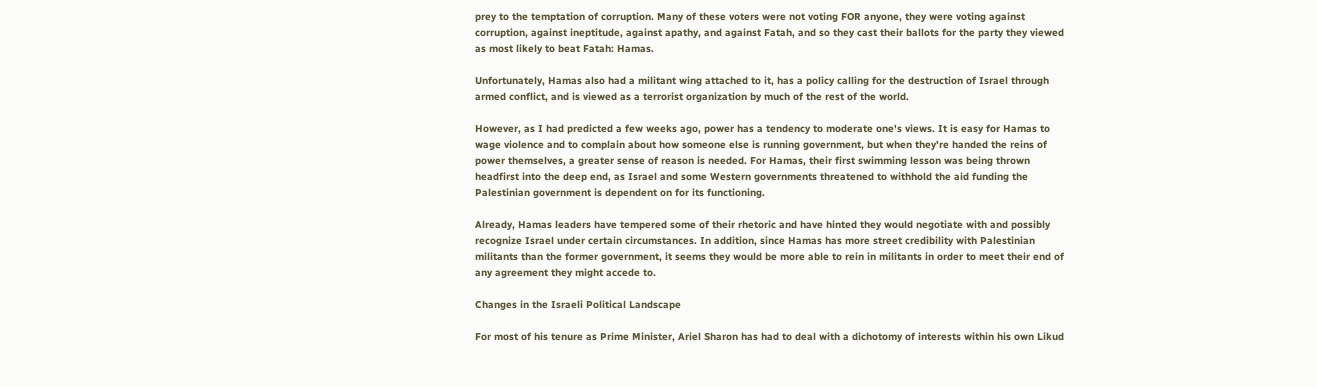prey to the temptation of corruption. Many of these voters were not voting FOR anyone, they were voting against corruption, against ineptitude, against apathy, and against Fatah, and so they cast their ballots for the party they viewed as most likely to beat Fatah: Hamas.

Unfortunately, Hamas also had a militant wing attached to it, has a policy calling for the destruction of Israel through armed conflict, and is viewed as a terrorist organization by much of the rest of the world.

However, as I had predicted a few weeks ago, power has a tendency to moderate one's views. It is easy for Hamas to wage violence and to complain about how someone else is running government, but when they're handed the reins of power themselves, a greater sense of reason is needed. For Hamas, their first swimming lesson was being thrown headfirst into the deep end, as Israel and some Western governments threatened to withhold the aid funding the Palestinian government is dependent on for its functioning.

Already, Hamas leaders have tempered some of their rhetoric and have hinted they would negotiate with and possibly recognize Israel under certain circumstances. In addition, since Hamas has more street credibility with Palestinian militants than the former government, it seems they would be more able to rein in militants in order to meet their end of any agreement they might accede to.

Changes in the Israeli Political Landscape

For most of his tenure as Prime Minister, Ariel Sharon has had to deal with a dichotomy of interests within his own Likud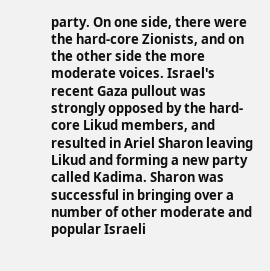party. On one side, there were the hard-core Zionists, and on the other side the more moderate voices. Israel's recent Gaza pullout was strongly opposed by the hard-core Likud members, and resulted in Ariel Sharon leaving Likud and forming a new party called Kadima. Sharon was successful in bringing over a number of other moderate and popular Israeli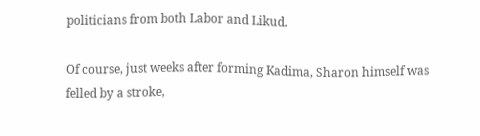politicians from both Labor and Likud.

Of course, just weeks after forming Kadima, Sharon himself was felled by a stroke,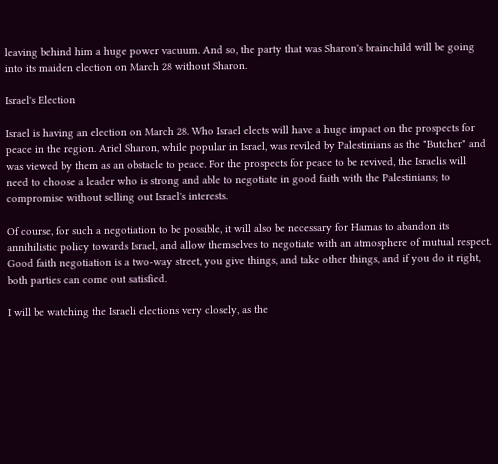leaving behind him a huge power vacuum. And so, the party that was Sharon's brainchild will be going into its maiden election on March 28 without Sharon.

Israel's Election

Israel is having an election on March 28. Who Israel elects will have a huge impact on the prospects for peace in the region. Ariel Sharon, while popular in Israel, was reviled by Palestinians as the "Butcher" and was viewed by them as an obstacle to peace. For the prospects for peace to be revived, the Israelis will need to choose a leader who is strong and able to negotiate in good faith with the Palestinians; to compromise without selling out Israel's interests.

Of course, for such a negotiation to be possible, it will also be necessary for Hamas to abandon its annihilistic policy towards Israel, and allow themselves to negotiate with an atmosphere of mutual respect. Good faith negotiation is a two-way street, you give things, and take other things, and if you do it right, both parties can come out satisfied.

I will be watching the Israeli elections very closely, as the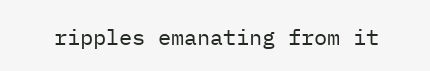ripples emanating from it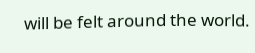will be felt around the world.